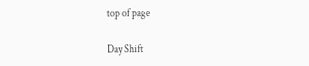top of page

Day Shift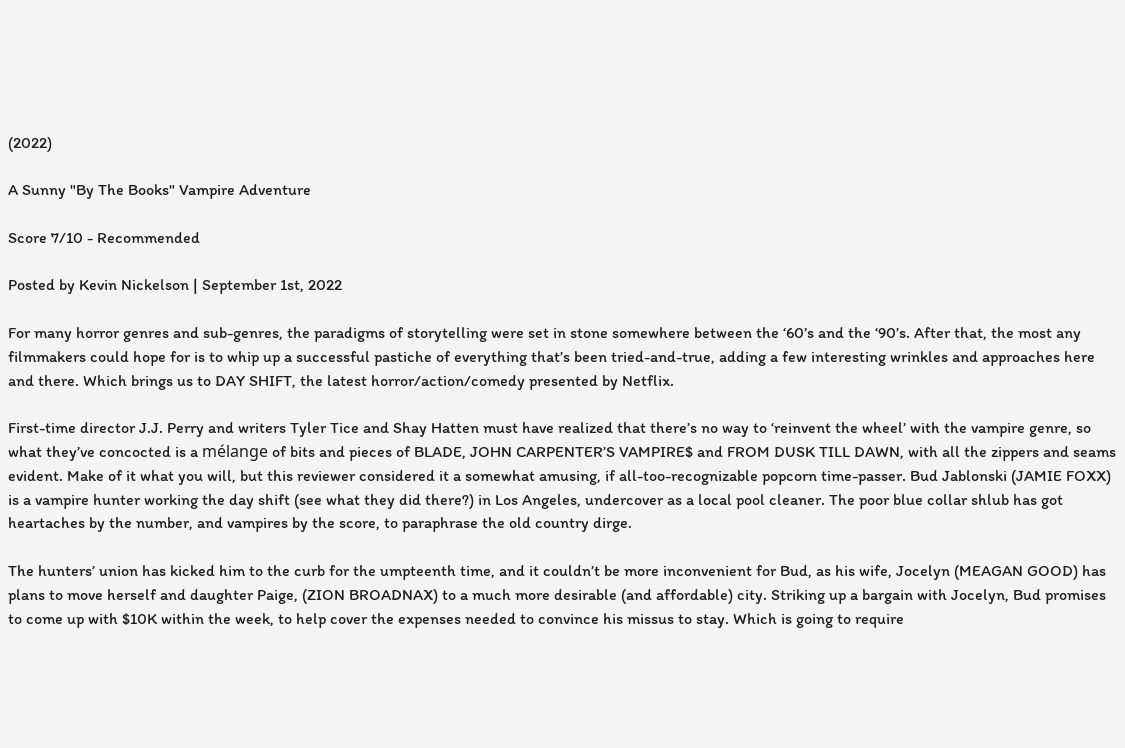(2022)

A Sunny "By The Books" Vampire Adventure

Score 7/10 - Recommended

Posted by Kevin Nickelson | September 1st, 2022

For many horror genres and sub-genres, the paradigms of storytelling were set in stone somewhere between the ‘60’s and the ‘90’s. After that, the most any filmmakers could hope for is to whip up a successful pastiche of everything that’s been tried-and-true, adding a few interesting wrinkles and approaches here and there. Which brings us to DAY SHIFT, the latest horror/action/comedy presented by Netflix.

First-time director J.J. Perry and writers Tyler Tice and Shay Hatten must have realized that there’s no way to ‘reinvent the wheel’ with the vampire genre, so what they’ve concocted is a mélange of bits and pieces of BLADE, JOHN CARPENTER’S VAMPIRE$ and FROM DUSK TILL DAWN, with all the zippers and seams evident. Make of it what you will, but this reviewer considered it a somewhat amusing, if all-too-recognizable popcorn time-passer. Bud Jablonski (JAMIE FOXX) is a vampire hunter working the day shift (see what they did there?) in Los Angeles, undercover as a local pool cleaner. The poor blue collar shlub has got heartaches by the number, and vampires by the score, to paraphrase the old country dirge.

The hunters’ union has kicked him to the curb for the umpteenth time, and it couldn’t be more inconvenient for Bud, as his wife, Jocelyn (MEAGAN GOOD) has plans to move herself and daughter Paige, (ZION BROADNAX) to a much more desirable (and affordable) city. Striking up a bargain with Jocelyn, Bud promises to come up with $10K within the week, to help cover the expenses needed to convince his missus to stay. Which is going to require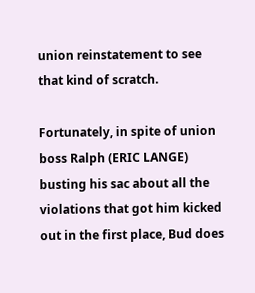union reinstatement to see that kind of scratch.

Fortunately, in spite of union boss Ralph (ERIC LANGE) busting his sac about all the violations that got him kicked out in the first place, Bud does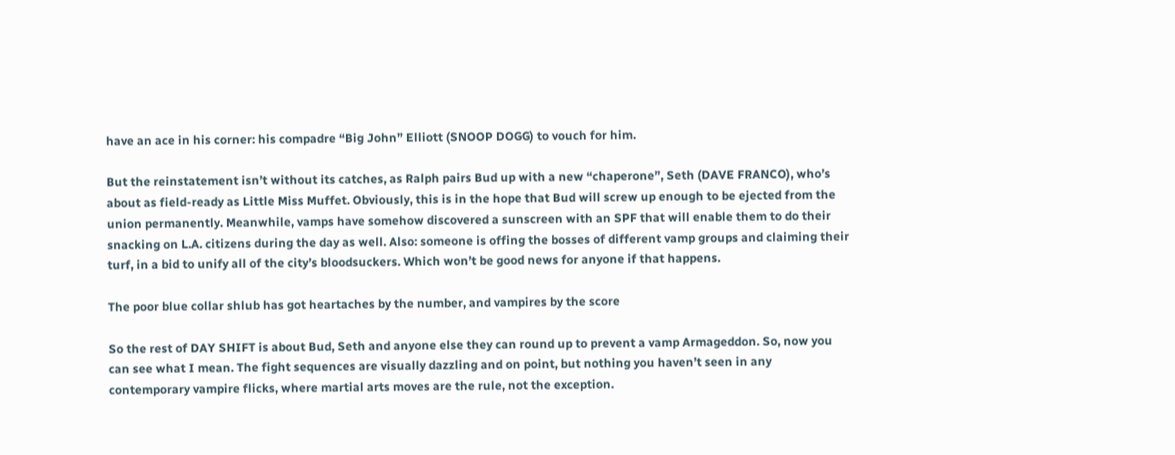have an ace in his corner: his compadre “Big John” Elliott (SNOOP DOGG) to vouch for him.

But the reinstatement isn’t without its catches, as Ralph pairs Bud up with a new “chaperone”, Seth (DAVE FRANCO), who’s about as field-ready as Little Miss Muffet. Obviously, this is in the hope that Bud will screw up enough to be ejected from the union permanently. Meanwhile, vamps have somehow discovered a sunscreen with an SPF that will enable them to do their snacking on L.A. citizens during the day as well. Also: someone is offing the bosses of different vamp groups and claiming their turf, in a bid to unify all of the city’s bloodsuckers. Which won’t be good news for anyone if that happens.

The poor blue collar shlub has got heartaches by the number, and vampires by the score

So the rest of DAY SHIFT is about Bud, Seth and anyone else they can round up to prevent a vamp Armageddon. So, now you can see what I mean. The fight sequences are visually dazzling and on point, but nothing you haven’t seen in any contemporary vampire flicks, where martial arts moves are the rule, not the exception.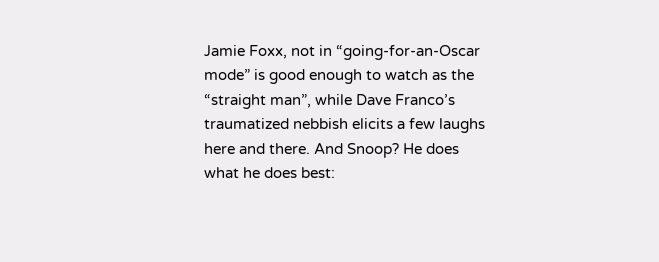Jamie Foxx, not in “going-for-an-Oscar mode” is good enough to watch as the “straight man”, while Dave Franco’s traumatized nebbish elicits a few laughs here and there. And Snoop? He does what he does best: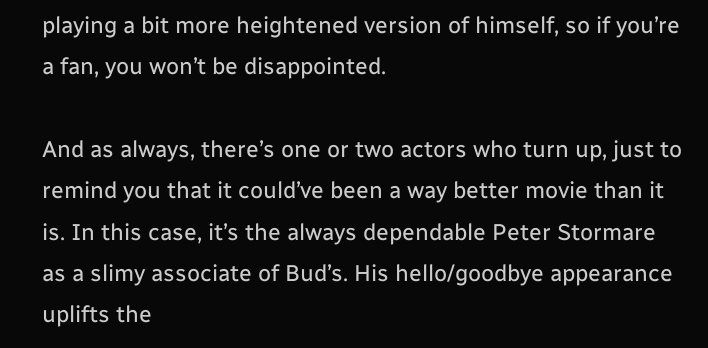playing a bit more heightened version of himself, so if you’re a fan, you won’t be disappointed.

And as always, there’s one or two actors who turn up, just to remind you that it could’ve been a way better movie than it is. In this case, it’s the always dependable Peter Stormare as a slimy associate of Bud’s. His hello/goodbye appearance uplifts the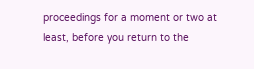proceedings for a moment or two at least, before you return to the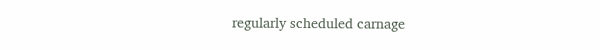regularly scheduled carnage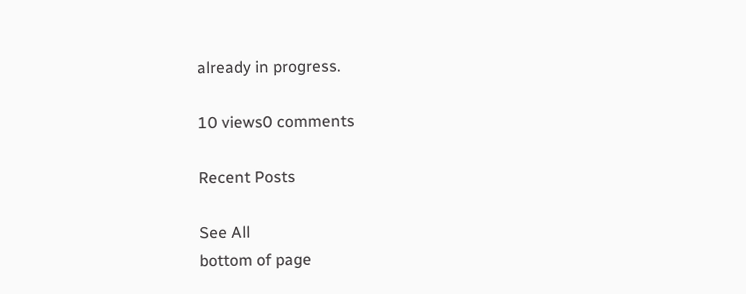already in progress.

10 views0 comments

Recent Posts

See All
bottom of page